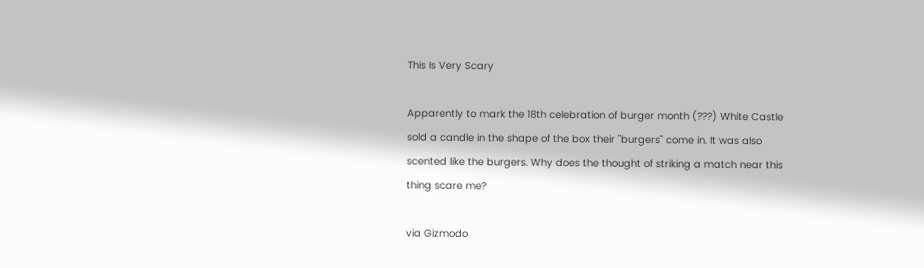This Is Very Scary

Apparently to mark the 18th celebration of burger month (???) White Castle sold a candle in the shape of the box their "burgers" come in. It was also scented like the burgers. Why does the thought of striking a match near this thing scare me?

via Gizmodo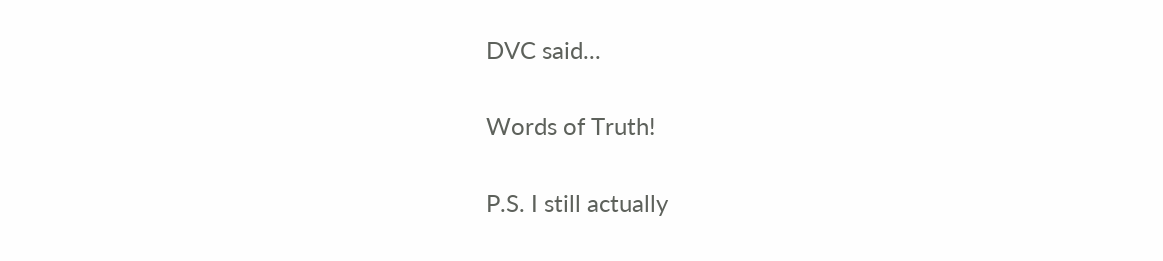DVC said...

Words of Truth!

P.S. I still actually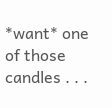*want* one of those candles . . .